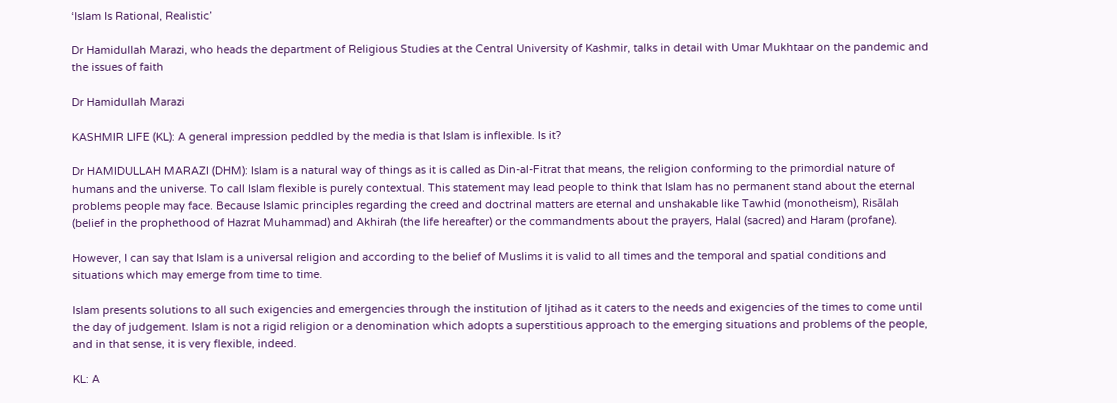‘Islam Is Rational, Realistic’

Dr Hamidullah Marazi, who heads the department of Religious Studies at the Central University of Kashmir, talks in detail with Umar Mukhtaar on the pandemic and the issues of faith

Dr Hamidullah Marazi

KASHMIR LIFE (KL): A general impression peddled by the media is that Islam is inflexible. Is it?

Dr HAMIDULLAH MARAZI (DHM): Islam is a natural way of things as it is called as Din-al-Fitrat that means, the religion conforming to the primordial nature of humans and the universe. To call Islam flexible is purely contextual. This statement may lead people to think that Islam has no permanent stand about the eternal problems people may face. Because Islamic principles regarding the creed and doctrinal matters are eternal and unshakable like Tawhid (monotheism), Risālah (belief in the prophethood of Hazrat Muhammad) and Akhirah (the life hereafter) or the commandments about the prayers, Halal (sacred) and Haram (profane).

However, I can say that Islam is a universal religion and according to the belief of Muslims it is valid to all times and the temporal and spatial conditions and situations which may emerge from time to time.

Islam presents solutions to all such exigencies and emergencies through the institution of Ijtihad as it caters to the needs and exigencies of the times to come until the day of judgement. Islam is not a rigid religion or a denomination which adopts a superstitious approach to the emerging situations and problems of the people, and in that sense, it is very flexible, indeed.

KL: A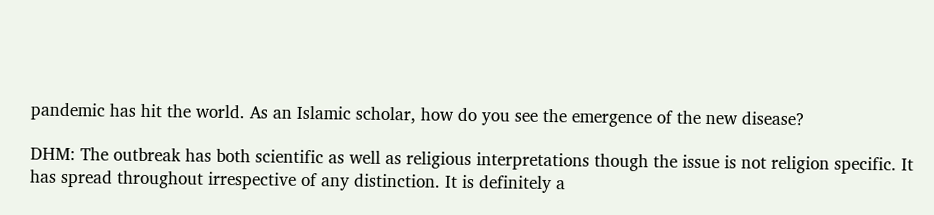pandemic has hit the world. As an Islamic scholar, how do you see the emergence of the new disease?

DHM: The outbreak has both scientific as well as religious interpretations though the issue is not religion specific. It has spread throughout irrespective of any distinction. It is definitely a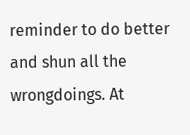reminder to do better and shun all the wrongdoings. At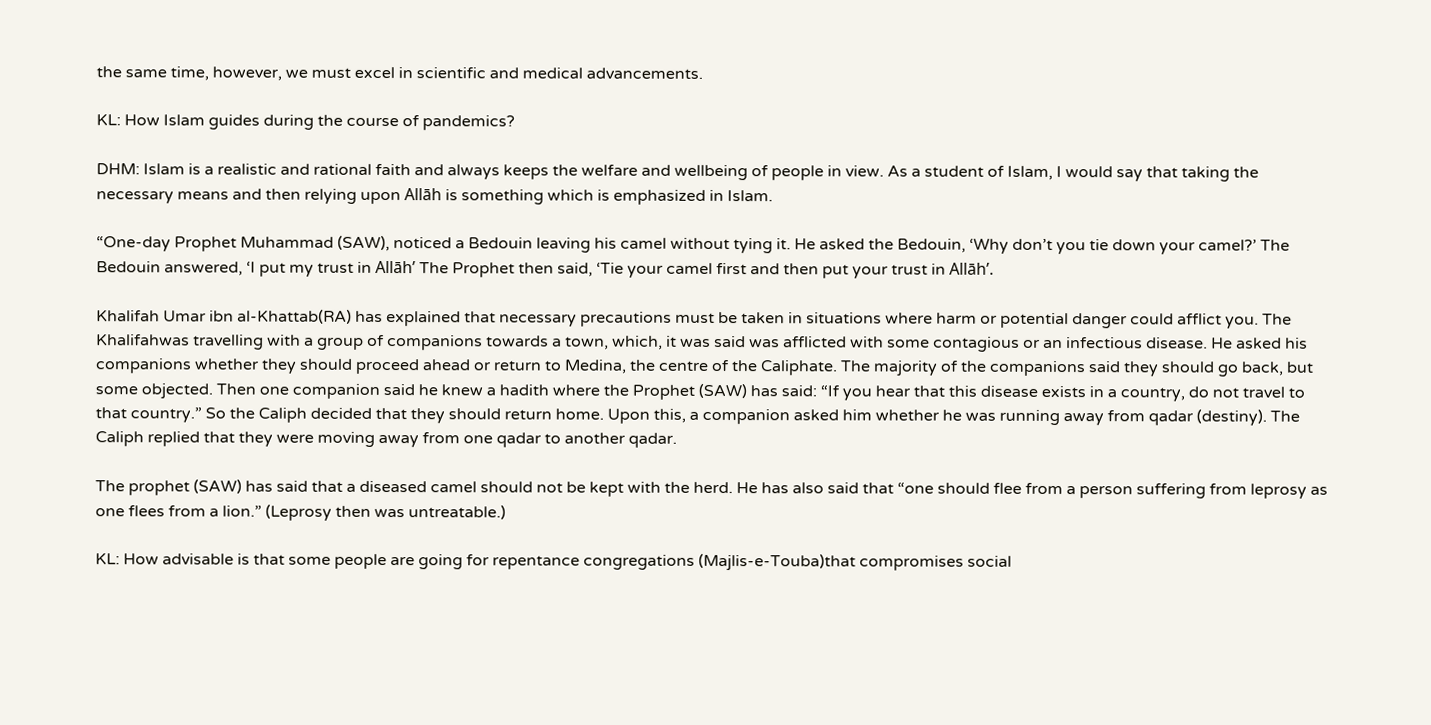the same time, however, we must excel in scientific and medical advancements.

KL: How Islam guides during the course of pandemics?

DHM: Islam is a realistic and rational faith and always keeps the welfare and wellbeing of people in view. As a student of Islam, I would say that taking the necessary means and then relying upon Allāh is something which is emphasized in Islam.

“One-day Prophet Muhammad (SAW), noticed a Bedouin leaving his camel without tying it. He asked the Bedouin, ‘Why don’t you tie down your camel?’ The Bedouin answered, ‘I put my trust in Allāh’ The Prophet then said, ‘Tie your camel first and then put your trust in Allāh’.

Khalifah Umar ibn al-Khattab(RA) has explained that necessary precautions must be taken in situations where harm or potential danger could afflict you. The Khalifahwas travelling with a group of companions towards a town, which, it was said was afflicted with some contagious or an infectious disease. He asked his companions whether they should proceed ahead or return to Medina, the centre of the Caliphate. The majority of the companions said they should go back, but some objected. Then one companion said he knew a hadith where the Prophet (SAW) has said: “If you hear that this disease exists in a country, do not travel to that country.” So the Caliph decided that they should return home. Upon this, a companion asked him whether he was running away from qadar (destiny). The Caliph replied that they were moving away from one qadar to another qadar.

The prophet (SAW) has said that a diseased camel should not be kept with the herd. He has also said that “one should flee from a person suffering from leprosy as one flees from a lion.” (Leprosy then was untreatable.)

KL: How advisable is that some people are going for repentance congregations (Majlis-e-Touba)that compromises social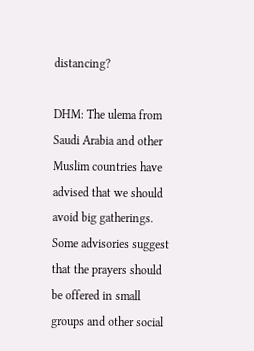distancing?

DHM: The ulema from Saudi Arabia and other Muslim countries have advised that we should avoid big gatherings. Some advisories suggest that the prayers should be offered in small groups and other social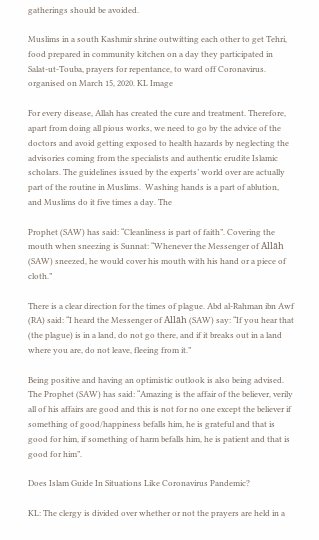gatherings should be avoided.

Muslims in a south Kashmir shrine outwitting each other to get Tehri, food prepared in community kitchen on a day they participated in Salat-ut-Touba, prayers for repentance, to ward off Coronavirus. organised on March 15, 2020. KL Image

For every disease, Allah has created the cure and treatment. Therefore, apart from doing all pious works, we need to go by the advice of the doctors and avoid getting exposed to health hazards by neglecting the advisories coming from the specialists and authentic erudite Islamic scholars. The guidelines issued by the experts’ world over are actually part of the routine in Muslims.  Washing hands is a part of ablution, and Muslims do it five times a day. The

Prophet (SAW) has said: “Cleanliness is part of faith”. Covering the mouth when sneezing is Sunnat: “Whenever the Messenger of Allāh (SAW) sneezed, he would cover his mouth with his hand or a piece of cloth.”

There is a clear direction for the times of plague. Abd al-Rahman ibn Awf (RA) said: “I heard the Messenger of Allāh (SAW) say: “If you hear that (the plague) is in a land, do not go there, and if it breaks out in a land where you are, do not leave, fleeing from it.”

Being positive and having an optimistic outlook is also being advised. The Prophet (SAW) has said: “Amazing is the affair of the believer, verily all of his affairs are good and this is not for no one except the believer if something of good/happiness befalls him, he is grateful and that is good for him, if something of harm befalls him, he is patient and that is good for him”.

Does Islam Guide In Situations Like Coronavirus Pandemic?

KL: The clergy is divided over whether or not the prayers are held in a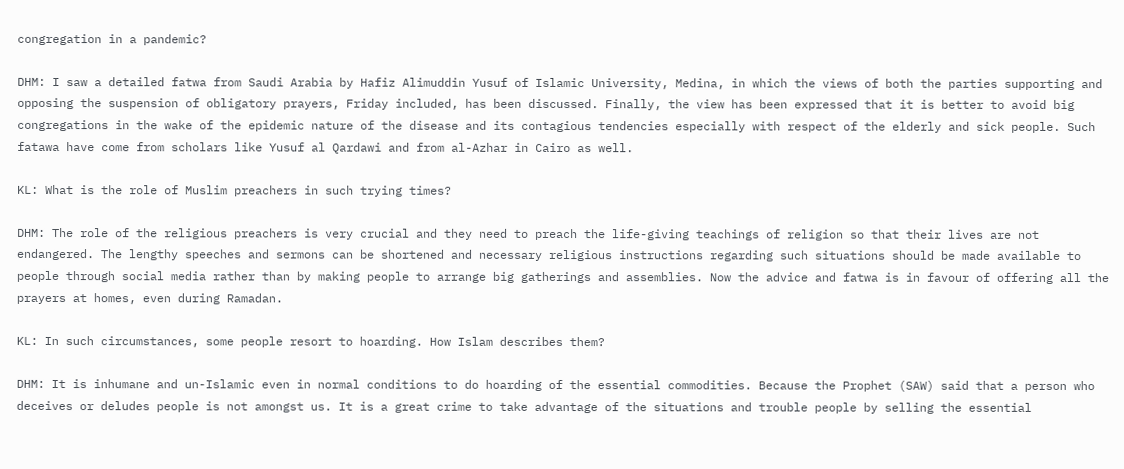congregation in a pandemic?

DHM: I saw a detailed fatwa from Saudi Arabia by Hafiz Alimuddin Yusuf of Islamic University, Medina, in which the views of both the parties supporting and opposing the suspension of obligatory prayers, Friday included, has been discussed. Finally, the view has been expressed that it is better to avoid big congregations in the wake of the epidemic nature of the disease and its contagious tendencies especially with respect of the elderly and sick people. Such fatawa have come from scholars like Yusuf al Qardawi and from al-Azhar in Cairo as well.

KL: What is the role of Muslim preachers in such trying times?

DHM: The role of the religious preachers is very crucial and they need to preach the life-giving teachings of religion so that their lives are not endangered. The lengthy speeches and sermons can be shortened and necessary religious instructions regarding such situations should be made available to people through social media rather than by making people to arrange big gatherings and assemblies. Now the advice and fatwa is in favour of offering all the prayers at homes, even during Ramadan.

KL: In such circumstances, some people resort to hoarding. How Islam describes them?

DHM: It is inhumane and un-Islamic even in normal conditions to do hoarding of the essential commodities. Because the Prophet (SAW) said that a person who deceives or deludes people is not amongst us. It is a great crime to take advantage of the situations and trouble people by selling the essential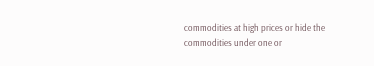commodities at high prices or hide the commodities under one or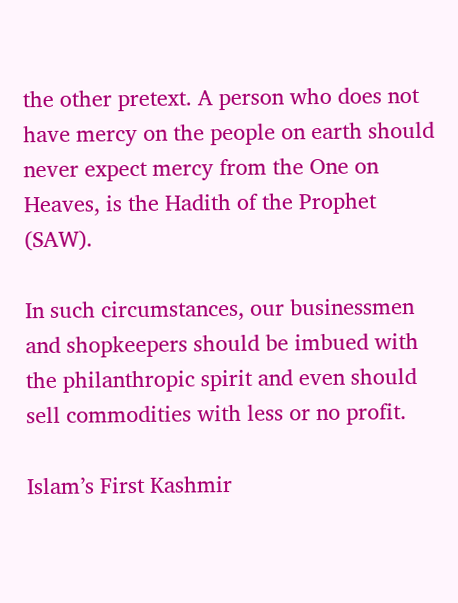the other pretext. A person who does not have mercy on the people on earth should never expect mercy from the One on Heaves, is the Hadith of the Prophet (SAW).

In such circumstances, our businessmen and shopkeepers should be imbued with the philanthropic spirit and even should sell commodities with less or no profit.

Islam’s First Kashmir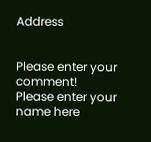Address


Please enter your comment!
Please enter your name here